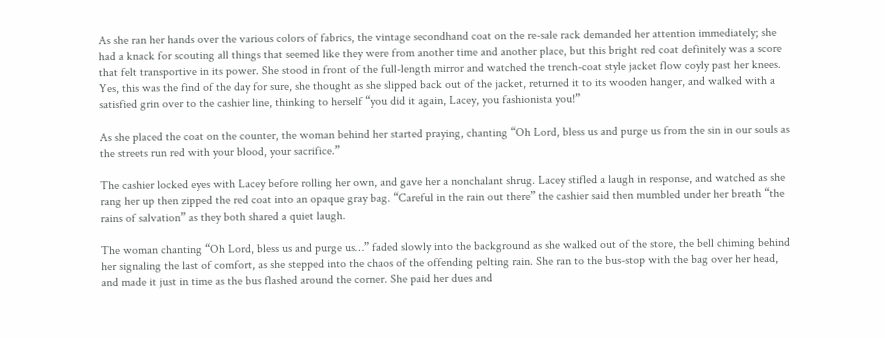As she ran her hands over the various colors of fabrics, the vintage secondhand coat on the re-sale rack demanded her attention immediately; she had a knack for scouting all things that seemed like they were from another time and another place, but this bright red coat definitely was a score that felt transportive in its power. She stood in front of the full-length mirror and watched the trench-coat style jacket flow coyly past her knees. Yes, this was the find of the day for sure, she thought as she slipped back out of the jacket, returned it to its wooden hanger, and walked with a satisfied grin over to the cashier line, thinking to herself “you did it again, Lacey, you fashionista you!”

As she placed the coat on the counter, the woman behind her started praying, chanting “Oh Lord, bless us and purge us from the sin in our souls as the streets run red with your blood, your sacrifice.”

The cashier locked eyes with Lacey before rolling her own, and gave her a nonchalant shrug. Lacey stifled a laugh in response, and watched as she rang her up then zipped the red coat into an opaque gray bag. “Careful in the rain out there” the cashier said then mumbled under her breath “the rains of salvation” as they both shared a quiet laugh.

The woman chanting “Oh Lord, bless us and purge us…” faded slowly into the background as she walked out of the store, the bell chiming behind her signaling the last of comfort, as she stepped into the chaos of the offending pelting rain. She ran to the bus-stop with the bag over her head, and made it just in time as the bus flashed around the corner. She paid her dues and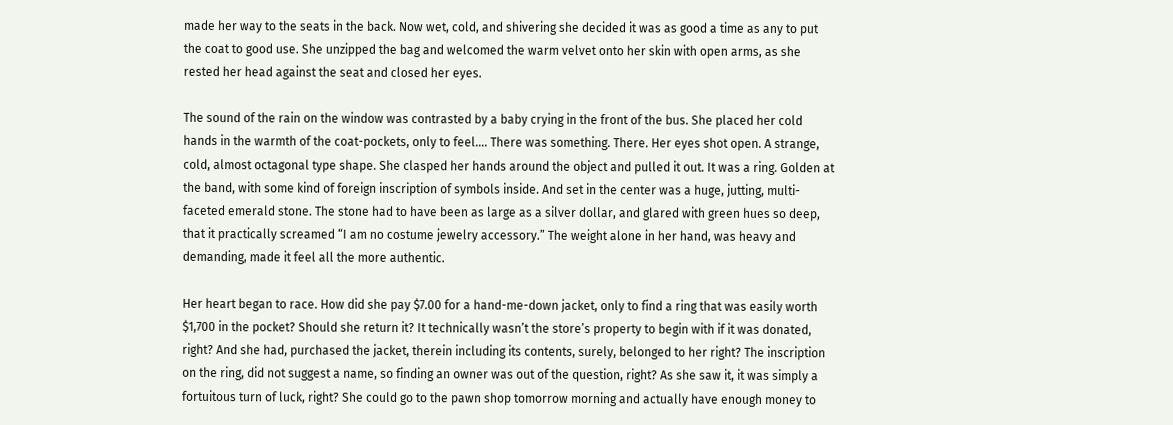made her way to the seats in the back. Now wet, cold, and shivering she decided it was as good a time as any to put the coat to good use. She unzipped the bag and welcomed the warm velvet onto her skin with open arms, as she rested her head against the seat and closed her eyes.

The sound of the rain on the window was contrasted by a baby crying in the front of the bus. She placed her cold hands in the warmth of the coat-pockets, only to feel…. There was something. There. Her eyes shot open. A strange, cold, almost octagonal type shape. She clasped her hands around the object and pulled it out. It was a ring. Golden at the band, with some kind of foreign inscription of symbols inside. And set in the center was a huge, jutting, multi-faceted emerald stone. The stone had to have been as large as a silver dollar, and glared with green hues so deep, that it practically screamed “I am no costume jewelry accessory.” The weight alone in her hand, was heavy and demanding, made it feel all the more authentic.

Her heart began to race. How did she pay $7.00 for a hand-me-down jacket, only to find a ring that was easily worth $1,700 in the pocket? Should she return it? It technically wasn’t the store’s property to begin with if it was donated, right? And she had, purchased the jacket, therein including its contents, surely, belonged to her right? The inscription on the ring, did not suggest a name, so finding an owner was out of the question, right? As she saw it, it was simply a fortuitous turn of luck, right? She could go to the pawn shop tomorrow morning and actually have enough money to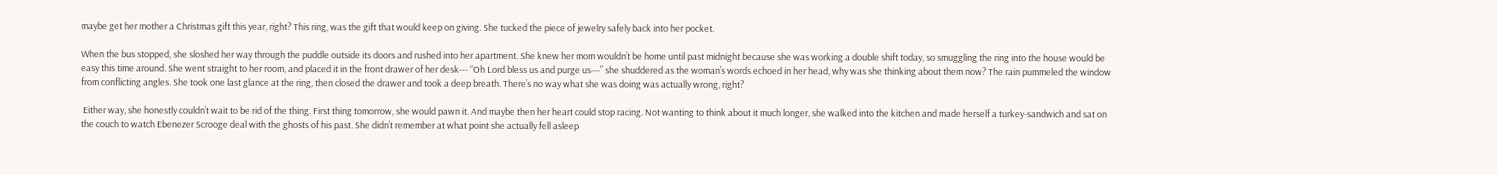maybe get her mother a Christmas gift this year, right? This ring, was the gift that would keep on giving. She tucked the piece of jewelry safely back into her pocket.

When the bus stopped, she sloshed her way through the puddle outside its doors and rushed into her apartment. She knew her mom wouldn’t be home until past midnight because she was working a double shift today, so smuggling the ring into the house would be easy this time around. She went straight to her room, and placed it in the front drawer of her desk--- “Oh Lord bless us and purge us---” she shuddered as the woman’s words echoed in her head, why was she thinking about them now? The rain pummeled the window from conflicting angles. She took one last glance at the ring, then closed the drawer and took a deep breath. There’s no way what she was doing was actually wrong, right?

 Either way, she honestly couldn’t wait to be rid of the thing. First thing tomorrow, she would pawn it. And maybe then her heart could stop racing. Not wanting to think about it much longer, she walked into the kitchen and made herself a turkey-sandwich and sat on the couch to watch Ebenezer Scrooge deal with the ghosts of his past. She didn’t remember at what point she actually fell asleep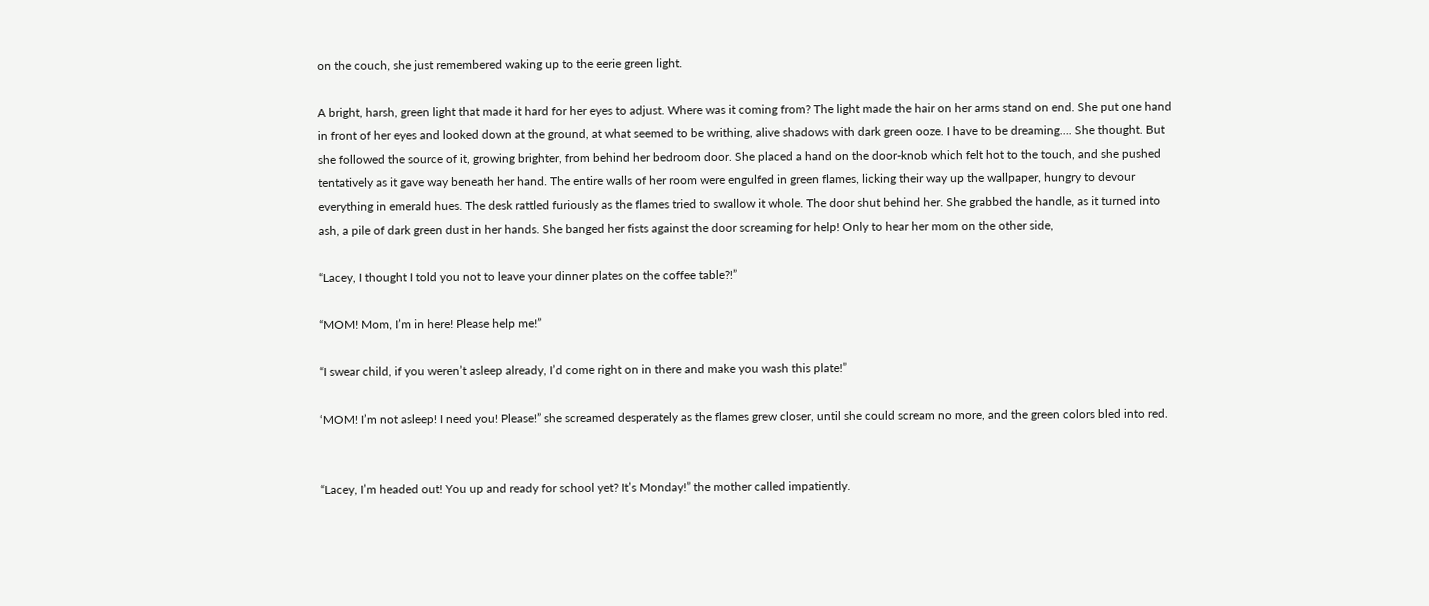on the couch, she just remembered waking up to the eerie green light.

A bright, harsh, green light that made it hard for her eyes to adjust. Where was it coming from? The light made the hair on her arms stand on end. She put one hand in front of her eyes and looked down at the ground, at what seemed to be writhing, alive shadows with dark green ooze. I have to be dreaming…. She thought. But she followed the source of it, growing brighter, from behind her bedroom door. She placed a hand on the door-knob which felt hot to the touch, and she pushed tentatively as it gave way beneath her hand. The entire walls of her room were engulfed in green flames, licking their way up the wallpaper, hungry to devour everything in emerald hues. The desk rattled furiously as the flames tried to swallow it whole. The door shut behind her. She grabbed the handle, as it turned into ash, a pile of dark green dust in her hands. She banged her fists against the door screaming for help! Only to hear her mom on the other side,

“Lacey, I thought I told you not to leave your dinner plates on the coffee table?!”

“MOM! Mom, I’m in here! Please help me!”

“I swear child, if you weren’t asleep already, I’d come right on in there and make you wash this plate!”

‘MOM! I’m not asleep! I need you! Please!” she screamed desperately as the flames grew closer, until she could scream no more, and the green colors bled into red.


“Lacey, I’m headed out! You up and ready for school yet? It’s Monday!” the mother called impatiently.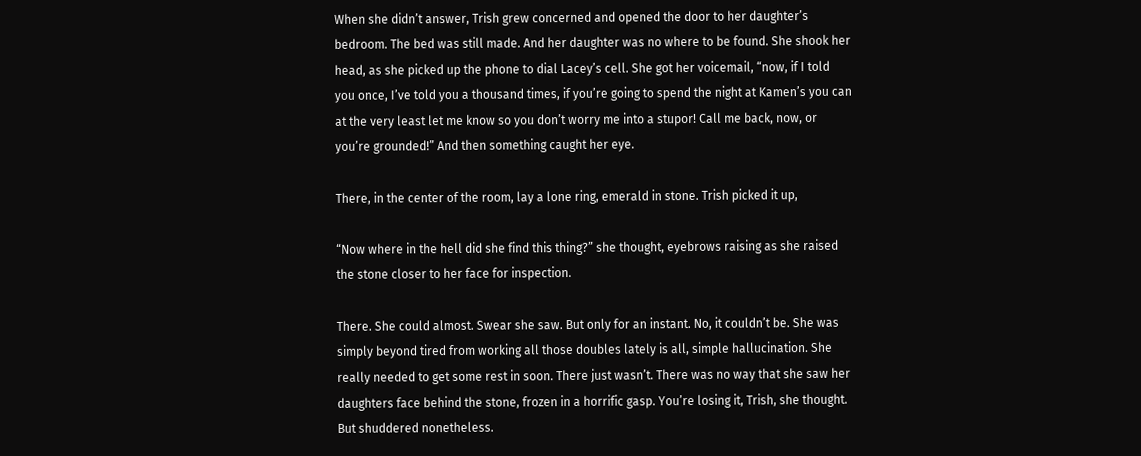When she didn’t answer, Trish grew concerned and opened the door to her daughter’s bedroom. The bed was still made. And her daughter was no where to be found. She shook her head, as she picked up the phone to dial Lacey’s cell. She got her voicemail, “now, if I told you once, I’ve told you a thousand times, if you’re going to spend the night at Kamen’s you can at the very least let me know so you don’t worry me into a stupor! Call me back, now, or you’re grounded!” And then something caught her eye.

There, in the center of the room, lay a lone ring, emerald in stone. Trish picked it up,

“Now where in the hell did she find this thing?” she thought, eyebrows raising as she raised the stone closer to her face for inspection.

There. She could almost. Swear she saw. But only for an instant. No, it couldn’t be. She was simply beyond tired from working all those doubles lately is all, simple hallucination. She really needed to get some rest in soon. There just wasn’t. There was no way that she saw her daughters face behind the stone, frozen in a horrific gasp. You’re losing it, Trish, she thought. But shuddered nonetheless.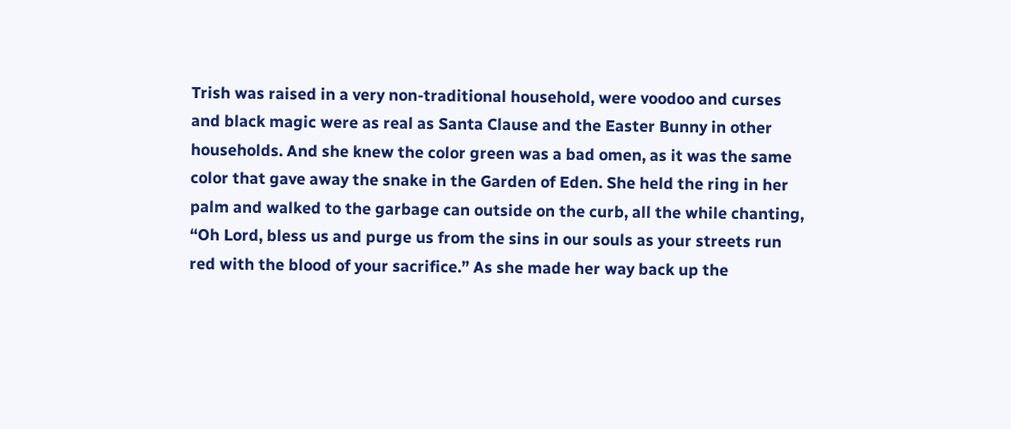Trish was raised in a very non-traditional household, were voodoo and curses and black magic were as real as Santa Clause and the Easter Bunny in other households. And she knew the color green was a bad omen, as it was the same color that gave away the snake in the Garden of Eden. She held the ring in her palm and walked to the garbage can outside on the curb, all the while chanting, “Oh Lord, bless us and purge us from the sins in our souls as your streets run red with the blood of your sacrifice.” As she made her way back up the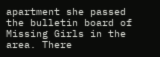apartment she passed the bulletin board of Missing Girls in the area. There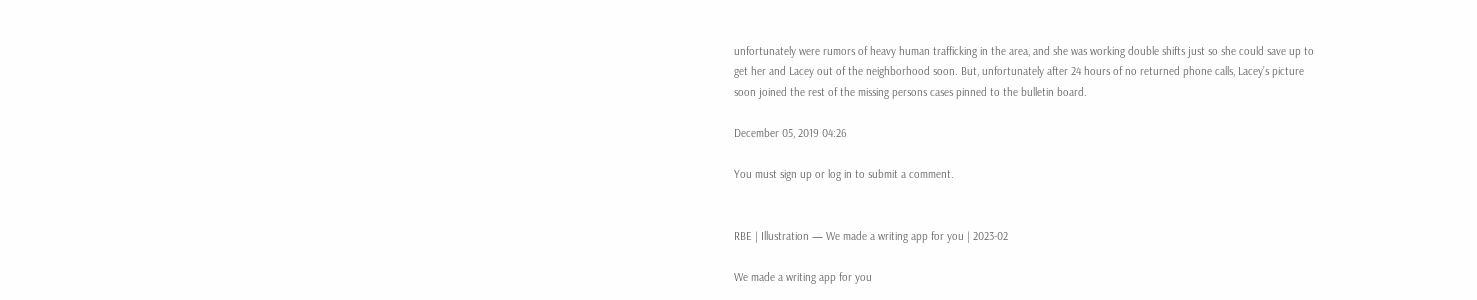unfortunately were rumors of heavy human trafficking in the area, and she was working double shifts just so she could save up to get her and Lacey out of the neighborhood soon. But, unfortunately after 24 hours of no returned phone calls, Lacey’s picture soon joined the rest of the missing persons cases pinned to the bulletin board.

December 05, 2019 04:26

You must sign up or log in to submit a comment.


RBE | Illustration — We made a writing app for you | 2023-02

We made a writing app for you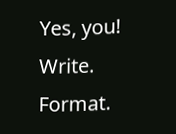Yes, you! Write. Format.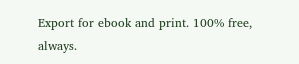Export for ebook and print. 100% free, always.